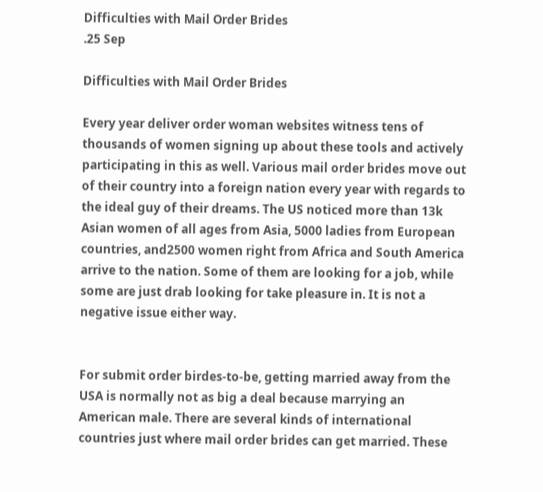Difficulties with Mail Order Brides
.25 Sep

Difficulties with Mail Order Brides

Every year deliver order woman websites witness tens of thousands of women signing up about these tools and actively participating in this as well. Various mail order brides move out of their country into a foreign nation every year with regards to the ideal guy of their dreams. The US noticed more than 13k Asian women of all ages from Asia, 5000 ladies from European countries, and2500 women right from Africa and South America arrive to the nation. Some of them are looking for a job, while some are just drab looking for take pleasure in. It is not a negative issue either way.


For submit order birdes-to-be, getting married away from the USA is normally not as big a deal because marrying an American male. There are several kinds of international countries just where mail order brides can get married. These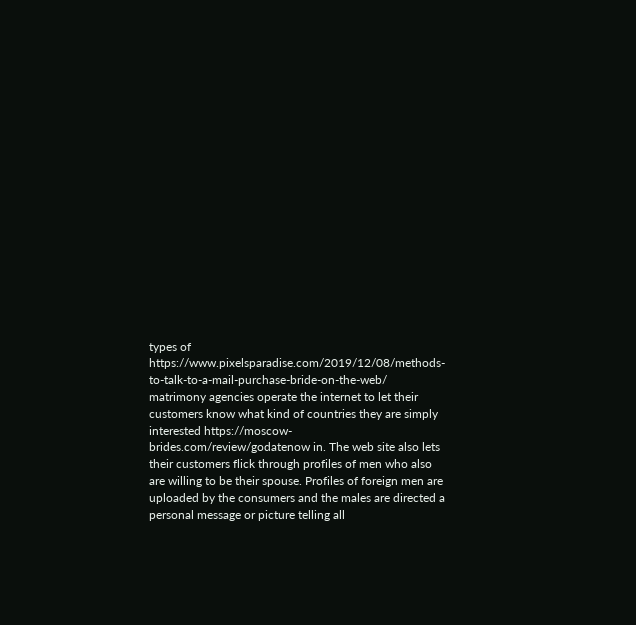types of https://www.pixelsparadise.com/2019/12/08/methods-to-talk-to-a-mail-purchase-bride-on-the-web/ matrimony agencies operate the internet to let their customers know what kind of countries they are simply interested https://moscow-brides.com/review/godatenow in. The web site also lets their customers flick through profiles of men who also are willing to be their spouse. Profiles of foreign men are uploaded by the consumers and the males are directed a personal message or picture telling all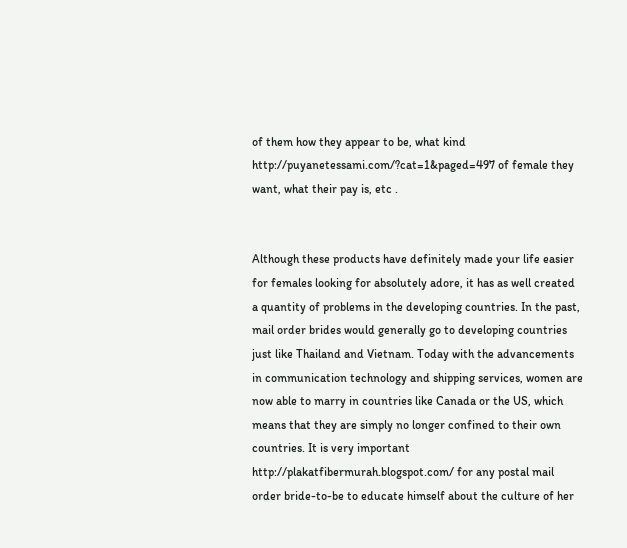of them how they appear to be, what kind http://puyanetessami.com/?cat=1&paged=497 of female they want, what their pay is, etc .


Although these products have definitely made your life easier for females looking for absolutely adore, it has as well created a quantity of problems in the developing countries. In the past, mail order brides would generally go to developing countries just like Thailand and Vietnam. Today with the advancements in communication technology and shipping services, women are now able to marry in countries like Canada or the US, which means that they are simply no longer confined to their own countries. It is very important http://plakatfibermurah.blogspot.com/ for any postal mail order bride-to-be to educate himself about the culture of her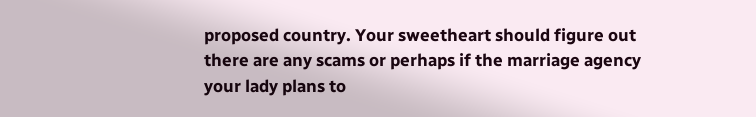proposed country. Your sweetheart should figure out there are any scams or perhaps if the marriage agency your lady plans to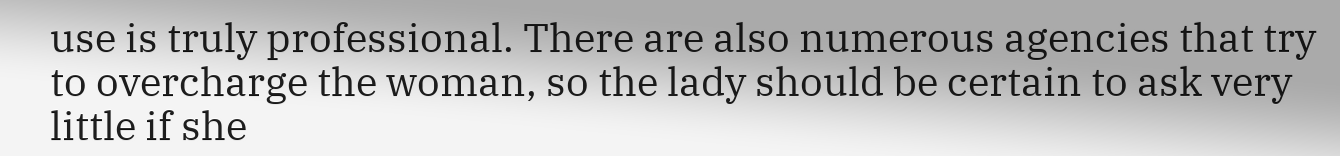use is truly professional. There are also numerous agencies that try to overcharge the woman, so the lady should be certain to ask very little if she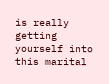is really getting yourself into this marital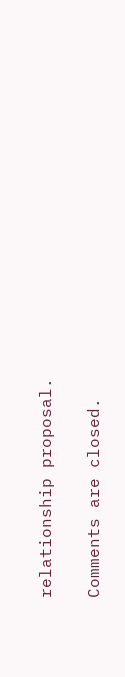relationship proposal.

Comments are closed.